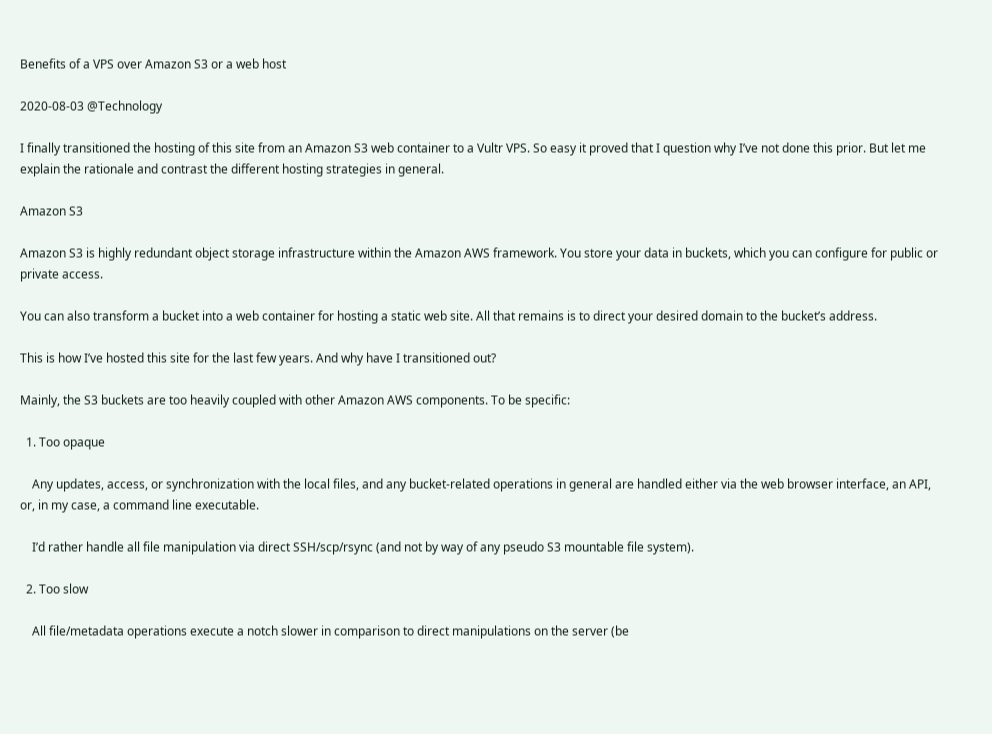Benefits of a VPS over Amazon S3 or a web host

2020-08-03 @Technology

I finally transitioned the hosting of this site from an Amazon S3 web container to a Vultr VPS. So easy it proved that I question why I’ve not done this prior. But let me explain the rationale and contrast the different hosting strategies in general.

Amazon S3

Amazon S3 is highly redundant object storage infrastructure within the Amazon AWS framework. You store your data in buckets, which you can configure for public or private access.

You can also transform a bucket into a web container for hosting a static web site. All that remains is to direct your desired domain to the bucket’s address.

This is how I’ve hosted this site for the last few years. And why have I transitioned out?

Mainly, the S3 buckets are too heavily coupled with other Amazon AWS components. To be specific:

  1. Too opaque

    Any updates, access, or synchronization with the local files, and any bucket-related operations in general are handled either via the web browser interface, an API, or, in my case, a command line executable.

    I’d rather handle all file manipulation via direct SSH/scp/rsync (and not by way of any pseudo S3 mountable file system).

  2. Too slow

    All file/metadata operations execute a notch slower in comparison to direct manipulations on the server (be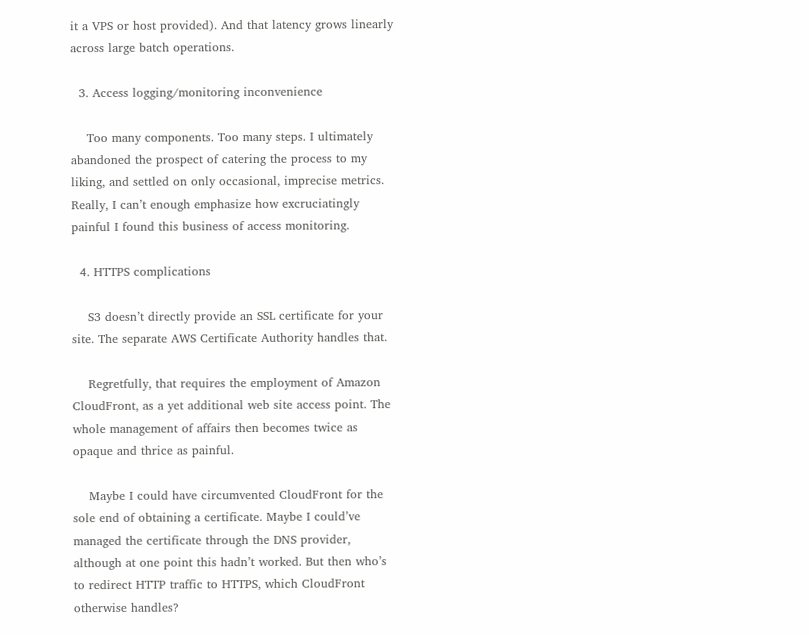it a VPS or host provided). And that latency grows linearly across large batch operations.

  3. Access logging/monitoring inconvenience

    Too many components. Too many steps. I ultimately abandoned the prospect of catering the process to my liking, and settled on only occasional, imprecise metrics. Really, I can’t enough emphasize how excruciatingly painful I found this business of access monitoring.

  4. HTTPS complications

    S3 doesn’t directly provide an SSL certificate for your site. The separate AWS Certificate Authority handles that.

    Regretfully, that requires the employment of Amazon CloudFront, as a yet additional web site access point. The whole management of affairs then becomes twice as opaque and thrice as painful.

    Maybe I could have circumvented CloudFront for the sole end of obtaining a certificate. Maybe I could’ve managed the certificate through the DNS provider, although at one point this hadn’t worked. But then who’s to redirect HTTP traffic to HTTPS, which CloudFront otherwise handles?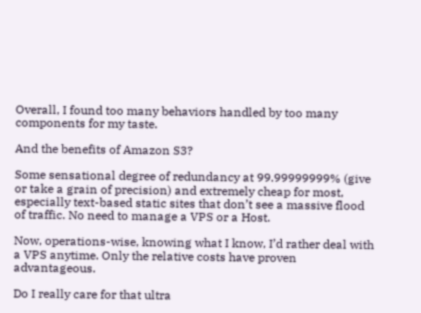Overall, I found too many behaviors handled by too many components for my taste.

And the benefits of Amazon S3?

Some sensational degree of redundancy at 99.99999999% (give or take a grain of precision) and extremely cheap for most, especially text-based static sites that don’t see a massive flood of traffic. No need to manage a VPS or a Host.

Now, operations-wise, knowing what I know, I’d rather deal with a VPS anytime. Only the relative costs have proven advantageous.

Do I really care for that ultra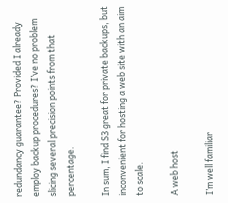redundancy guarantee? Provided I already employ backup procedures? I’ve no problem slicing several precision points from that percentage.

In sum, I find S3 great for private backups, but inconvenient for hosting a web site with an aim to scale.

A web host

I’m well familiar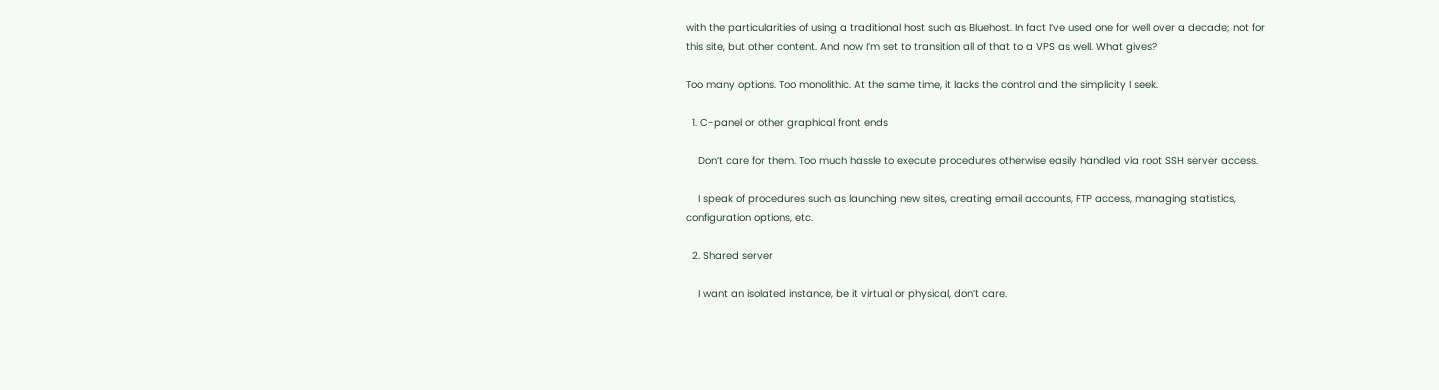with the particularities of using a traditional host such as Bluehost. In fact I’ve used one for well over a decade; not for this site, but other content. And now I’m set to transition all of that to a VPS as well. What gives?

Too many options. Too monolithic. At the same time, it lacks the control and the simplicity I seek.

  1. C-panel or other graphical front ends

    Don’t care for them. Too much hassle to execute procedures otherwise easily handled via root SSH server access.

    I speak of procedures such as launching new sites, creating email accounts, FTP access, managing statistics, configuration options, etc.

  2. Shared server

    I want an isolated instance, be it virtual or physical, don’t care.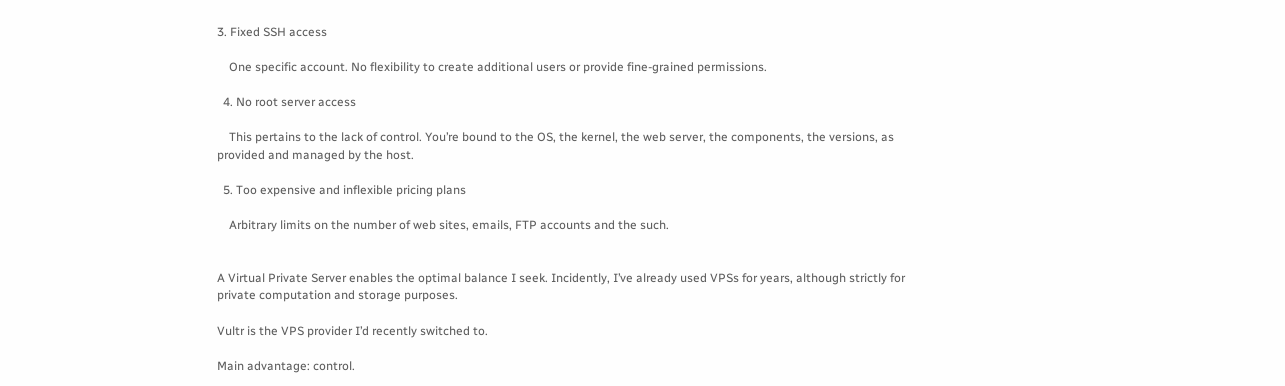3. Fixed SSH access

    One specific account. No flexibility to create additional users or provide fine-grained permissions.

  4. No root server access

    This pertains to the lack of control. You’re bound to the OS, the kernel, the web server, the components, the versions, as provided and managed by the host.

  5. Too expensive and inflexible pricing plans

    Arbitrary limits on the number of web sites, emails, FTP accounts and the such.


A Virtual Private Server enables the optimal balance I seek. Incidently, I’ve already used VPSs for years, although strictly for private computation and storage purposes.

Vultr is the VPS provider I’d recently switched to.

Main advantage: control.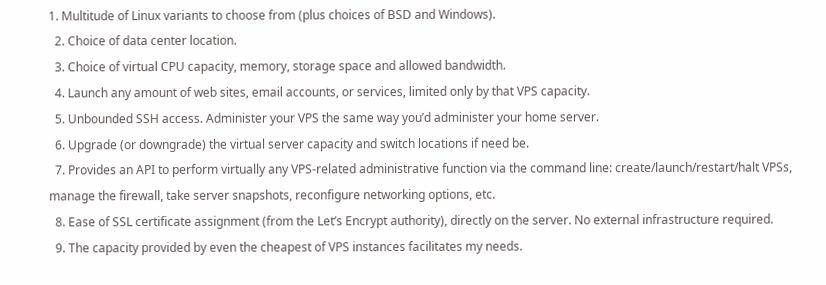1. Multitude of Linux variants to choose from (plus choices of BSD and Windows).
  2. Choice of data center location.
  3. Choice of virtual CPU capacity, memory, storage space and allowed bandwidth.
  4. Launch any amount of web sites, email accounts, or services, limited only by that VPS capacity.
  5. Unbounded SSH access. Administer your VPS the same way you’d administer your home server.
  6. Upgrade (or downgrade) the virtual server capacity and switch locations if need be.
  7. Provides an API to perform virtually any VPS-related administrative function via the command line: create/launch/restart/halt VPSs, manage the firewall, take server snapshots, reconfigure networking options, etc.
  8. Ease of SSL certificate assignment (from the Let’s Encrypt authority), directly on the server. No external infrastructure required.
  9. The capacity provided by even the cheapest of VPS instances facilitates my needs.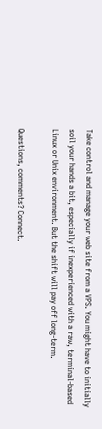Take control and manage your web site from a VPS. You might have to initially soil your hands a bit, especially if inexperienced with a raw, terminal-based Linux or Unix environment. But the shift will pay off long-term.

Questions, comments? Connect.